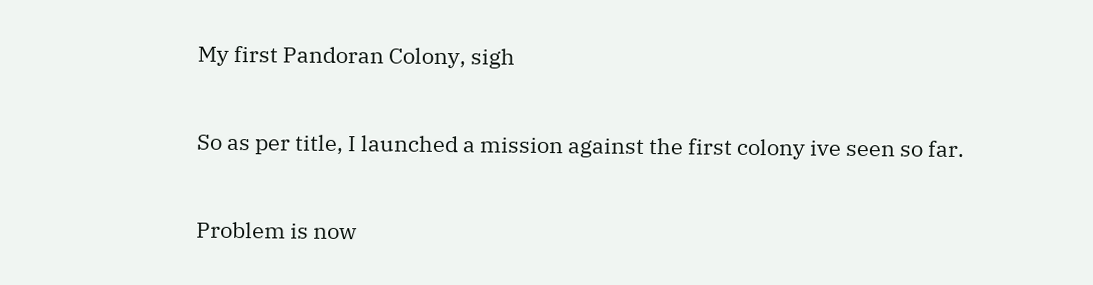My first Pandoran Colony, sigh

So as per title, I launched a mission against the first colony ive seen so far.

Problem is now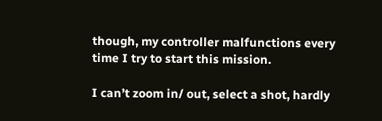though, my controller malfunctions every time I try to start this mission.

I can’t zoom in/ out, select a shot, hardly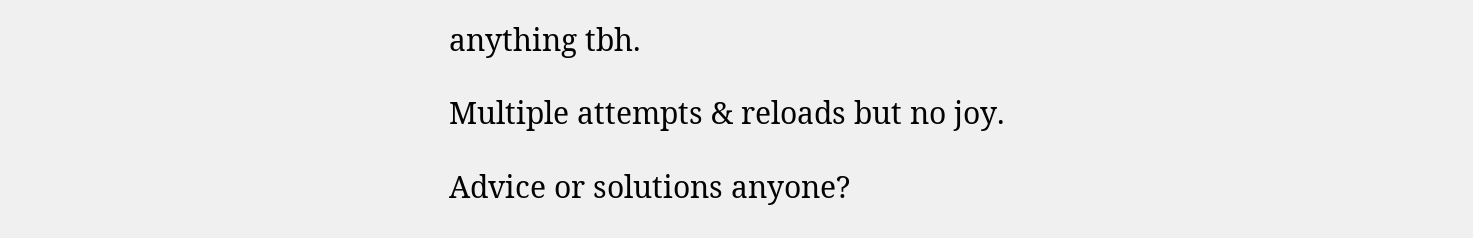anything tbh.

Multiple attempts & reloads but no joy.

Advice or solutions anyone?